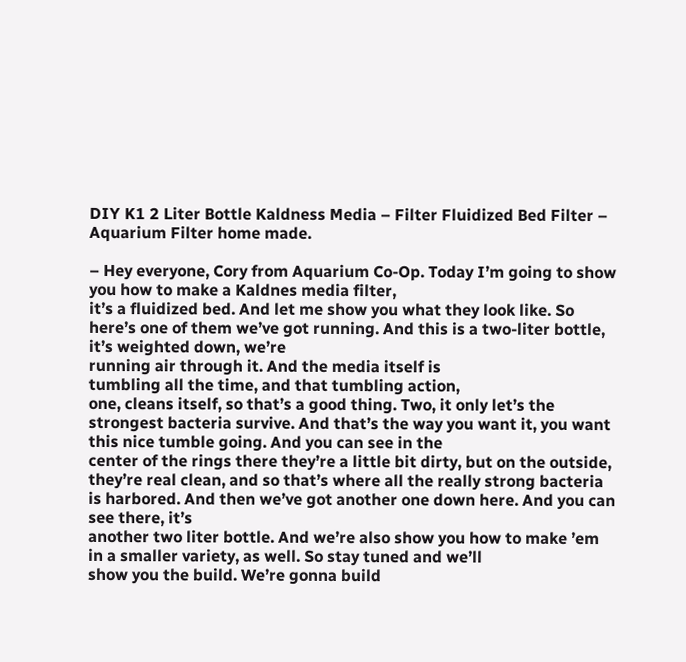DIY K1 2 Liter Bottle Kaldness Media – Filter Fluidized Bed Filter – Aquarium Filter home made.

– Hey everyone, Cory from Aquarium Co-Op. Today I’m going to show you how to make a Kaldnes media filter,
it’s a fluidized bed. And let me show you what they look like. So here’s one of them we’ve got running. And this is a two-liter bottle, it’s weighted down, we’re
running air through it. And the media itself is
tumbling all the time, and that tumbling action,
one, cleans itself, so that’s a good thing. Two, it only let’s the
strongest bacteria survive. And that’s the way you want it, you want this nice tumble going. And you can see in the
center of the rings there they’re a little bit dirty, but on the outside, they’re real clean, and so that’s where all the really strong bacteria is harbored. And then we’ve got another one down here. And you can see there, it’s
another two liter bottle. And we’re also show you how to make ’em in a smaller variety, as well. So stay tuned and we’ll
show you the build. We’re gonna build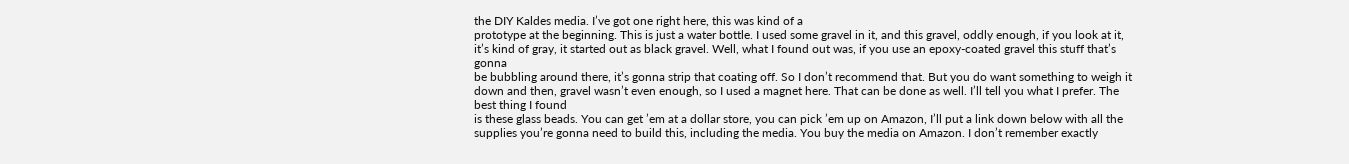the DIY Kaldes media. I’ve got one right here, this was kind of a
prototype at the beginning. This is just a water bottle. I used some gravel in it, and this gravel, oddly enough, if you look at it, it’s kind of gray, it started out as black gravel. Well, what I found out was, if you use an epoxy-coated gravel this stuff that’s gonna
be bubbling around there, it’s gonna strip that coating off. So I don’t recommend that. But you do want something to weigh it down and then, gravel wasn’t even enough, so I used a magnet here. That can be done as well. I’ll tell you what I prefer. The best thing I found
is these glass beads. You can get ’em at a dollar store, you can pick ’em up on Amazon, I’ll put a link down below with all the supplies you’re gonna need to build this, including the media. You buy the media on Amazon. I don’t remember exactly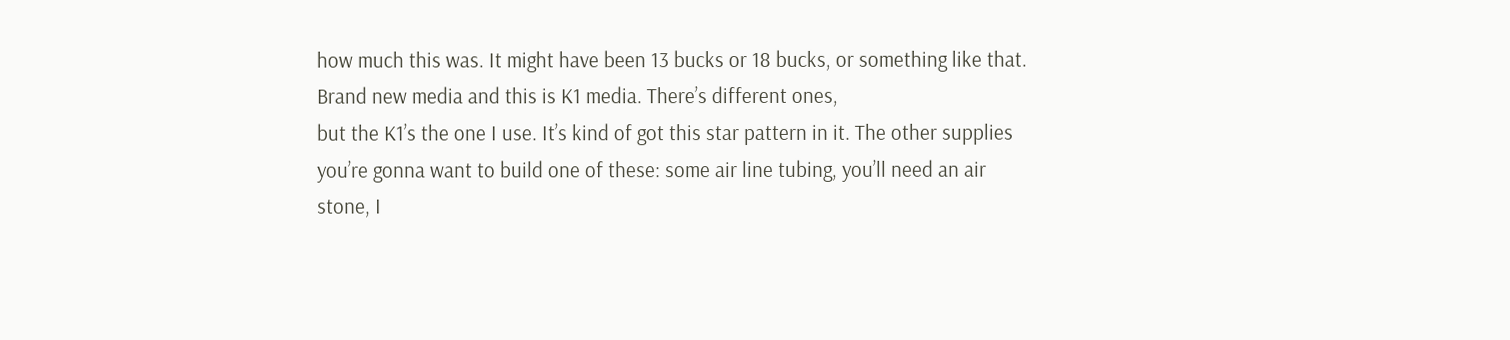how much this was. It might have been 13 bucks or 18 bucks, or something like that. Brand new media and this is K1 media. There’s different ones,
but the K1’s the one I use. It’s kind of got this star pattern in it. The other supplies you’re gonna want to build one of these: some air line tubing, you’ll need an air stone, I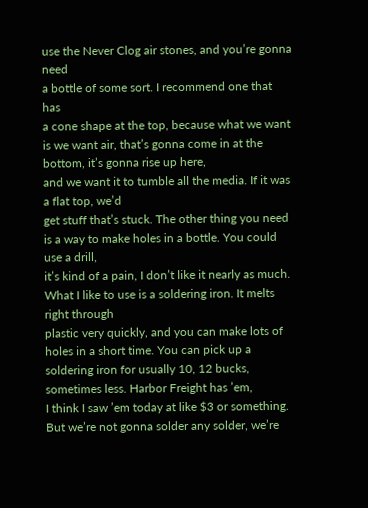use the Never Clog air stones, and you’re gonna need
a bottle of some sort. I recommend one that has
a cone shape at the top, because what we want is we want air, that’s gonna come in at the bottom, it’s gonna rise up here,
and we want it to tumble all the media. If it was a flat top, we’d
get stuff that’s stuck. The other thing you need is a way to make holes in a bottle. You could use a drill,
it’s kind of a pain, I don’t like it nearly as much. What I like to use is a soldering iron. It melts right through
plastic very quickly, and you can make lots of holes in a short time. You can pick up a soldering iron for usually 10, 12 bucks, sometimes less. Harbor Freight has ’em,
I think I saw ’em today at like $3 or something. But we’re not gonna solder any solder, we’re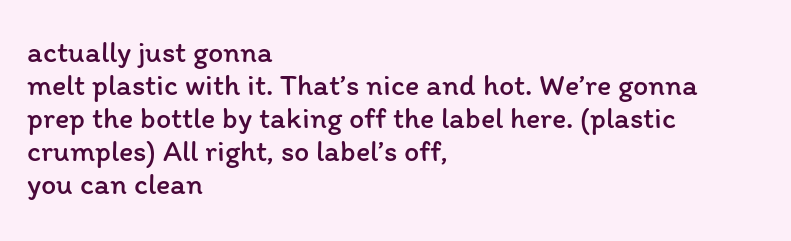actually just gonna
melt plastic with it. That’s nice and hot. We’re gonna prep the bottle by taking off the label here. (plastic crumples) All right, so label’s off,
you can clean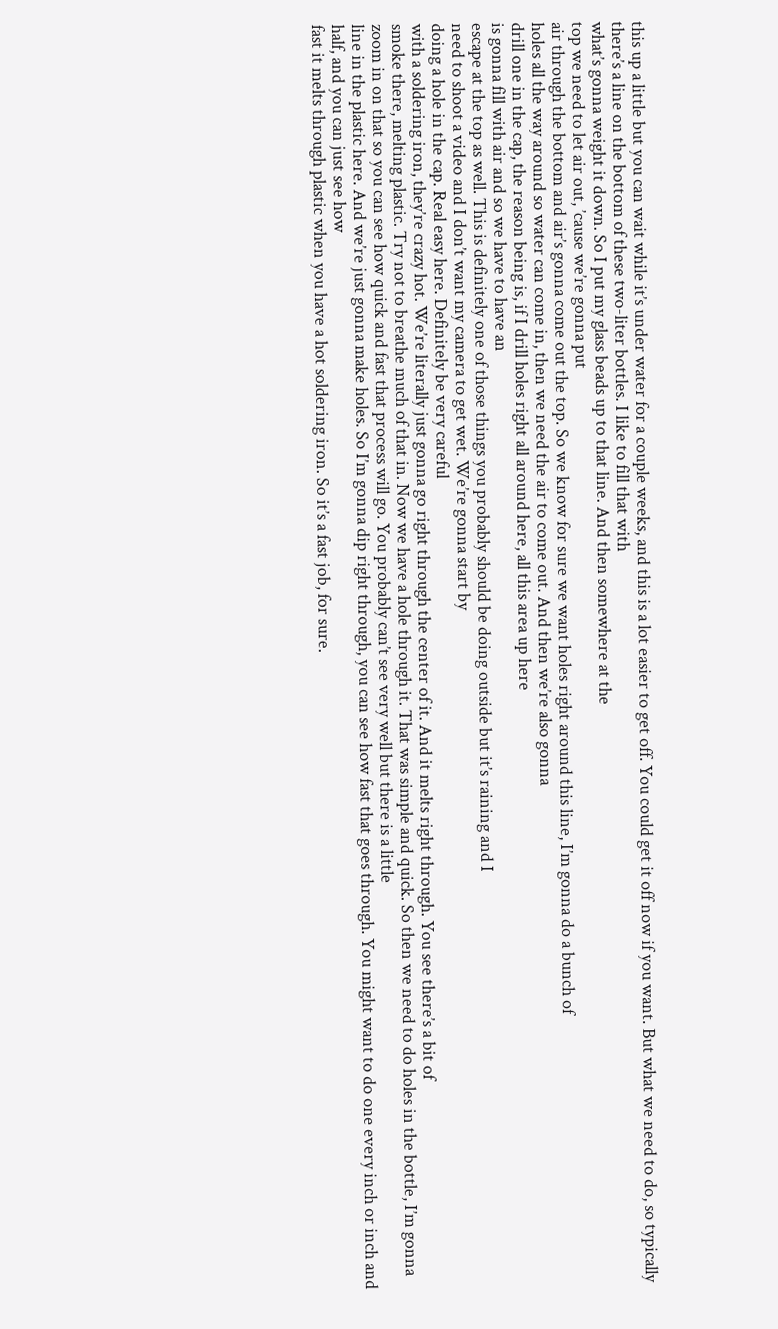this up a little but you can wait while it’s under water for a couple weeks, and this is a lot easier to get off. You could get it off now if you want. But what we need to do, so typically there’s a line on the bottom of these two-liter bottles. I like to fill that with
what’s gonna weight it down. So I put my glass beads up to that line. And then somewhere at the
top we need to let air out, ’cause we’re gonna put
air through the bottom and air’s gonna come out the top. So we know for sure we want holes right around this line, I’m gonna do a bunch of
holes all the way around so water can come in, then we need the air to come out. And then we’re also gonna
drill one in the cap, the reason being is, if I drill holes right all around here, all this area up here
is gonna fill with air and so we have to have an
escape at the top as well. This is definitely one of those things you probably should be doing outside but it’s raining and I
need to shoot a video and I don’t want my camera to get wet. We’re gonna start by
doing a hole in the cap. Real easy here. Definitely be very careful
with a soldering iron, they’re crazy hot. We’re literally just gonna go right through the center of it. And it melts right through. You see there’s a bit of
smoke there, melting plastic. Try not to breathe much of that in. Now we have a hole through it. That was simple and quick. So then we need to do holes in the bottle, I’m gonna zoom in on that so you can see how quick and fast that process will go. You probably can’t see very well but there is a little
line in the plastic here. And we’re just gonna make holes. So I’m gonna dip right through, you can see how fast that goes through. You might want to do one every inch or inch and half, and you can just see how
fast it melts through plastic when you have a hot soldering iron. So it’s a fast job, for sure.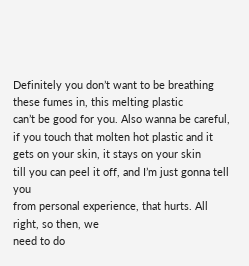Definitely you don’t want to be breathing these fumes in, this melting plastic
can’t be good for you. Also wanna be careful, if you touch that molten hot plastic and it gets on your skin, it stays on your skin
till you can peel it off, and I’m just gonna tell you
from personal experience, that hurts. All right, so then, we
need to do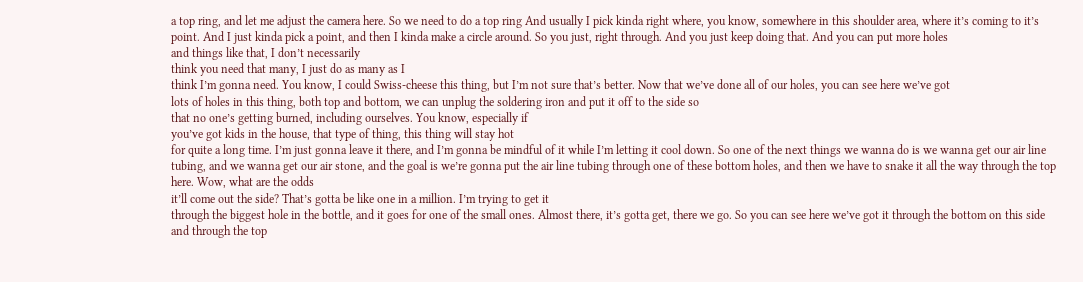a top ring, and let me adjust the camera here. So we need to do a top ring And usually I pick kinda right where, you know, somewhere in this shoulder area, where it’s coming to it’s point. And I just kinda pick a point, and then I kinda make a circle around. So you just, right through. And you just keep doing that. And you can put more holes
and things like that, I don’t necessarily
think you need that many, I just do as many as I
think I’m gonna need. You know, I could Swiss-cheese this thing, but I’m not sure that’s better. Now that we’ve done all of our holes, you can see here we’ve got
lots of holes in this thing, both top and bottom, we can unplug the soldering iron and put it off to the side so
that no one’s getting burned, including ourselves. You know, especially if
you’ve got kids in the house, that type of thing, this thing will stay hot
for quite a long time. I’m just gonna leave it there, and I’m gonna be mindful of it while I’m letting it cool down. So one of the next things we wanna do is we wanna get our air line tubing, and we wanna get our air stone, and the goal is we’re gonna put the air line tubing through one of these bottom holes, and then we have to snake it all the way through the top here. Wow, what are the odds
it’ll come out the side? That’s gotta be like one in a million. I’m trying to get it
through the biggest hole in the bottle, and it goes for one of the small ones. Almost there, it’s gotta get, there we go. So you can see here we’ve got it through the bottom on this side and through the top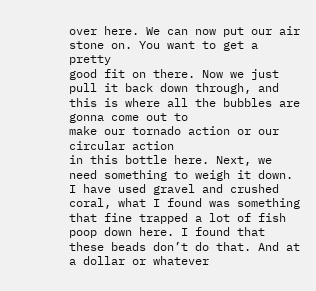over here. We can now put our air stone on. You want to get a pretty
good fit on there. Now we just pull it back down through, and this is where all the bubbles are gonna come out to
make our tornado action or our circular action
in this bottle here. Next, we need something to weigh it down. I have used gravel and crushed coral, what I found was something that fine trapped a lot of fish poop down here. I found that these beads don’t do that. And at a dollar or whatever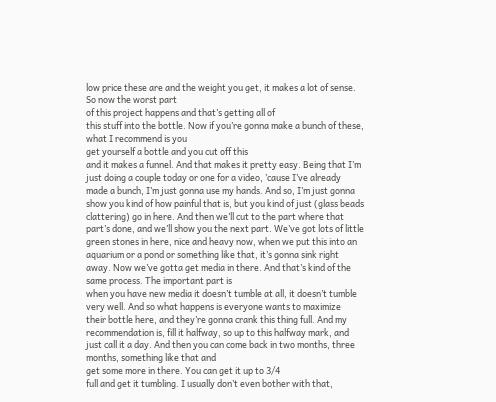low price these are and the weight you get, it makes a lot of sense. So now the worst part
of this project happens and that’s getting all of
this stuff into the bottle. Now if you’re gonna make a bunch of these, what I recommend is you
get yourself a bottle and you cut off this
and it makes a funnel. And that makes it pretty easy. Being that I’m just doing a couple today or one for a video, ’cause I’ve already made a bunch, I’m just gonna use my hands. And so, I’m just gonna show you kind of how painful that is, but you kind of just (glass beads clattering) go in here. And then we’ll cut to the part where that part’s done, and we’ll show you the next part. We’ve got lots of little
green stones in here, nice and heavy now, when we put this into an aquarium or a pond or something like that, it’s gonna sink right away. Now we’ve gotta get media in there. And that’s kind of the same process. The important part is
when you have new media it doesn’t tumble at all, it doesn’t tumble very well. And so what happens is everyone wants to maximize
their bottle here, and they’re gonna crank this thing full. And my recommendation is, fill it halfway, so up to this halfway mark, and just call it a day. And then you can come back in two months, three months, something like that and
get some more in there. You can get it up to 3/4
full and get it tumbling. I usually don’t even bother with that,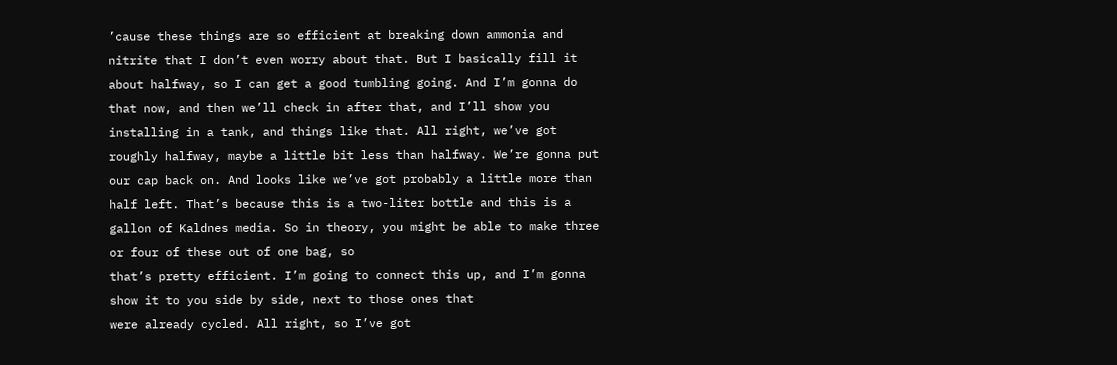’cause these things are so efficient at breaking down ammonia and nitrite that I don’t even worry about that. But I basically fill it about halfway, so I can get a good tumbling going. And I’m gonna do that now, and then we’ll check in after that, and I’ll show you installing in a tank, and things like that. All right, we’ve got roughly halfway, maybe a little bit less than halfway. We’re gonna put our cap back on. And looks like we’ve got probably a little more than half left. That’s because this is a two-liter bottle and this is a gallon of Kaldnes media. So in theory, you might be able to make three or four of these out of one bag, so
that’s pretty efficient. I’m going to connect this up, and I’m gonna show it to you side by side, next to those ones that
were already cycled. All right, so I’ve got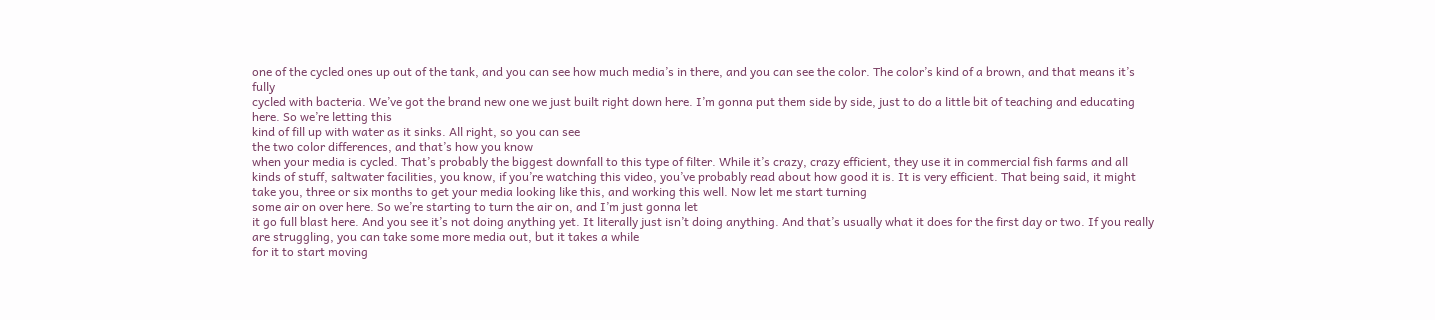one of the cycled ones up out of the tank, and you can see how much media’s in there, and you can see the color. The color’s kind of a brown, and that means it’s fully
cycled with bacteria. We’ve got the brand new one we just built right down here. I’m gonna put them side by side, just to do a little bit of teaching and educating here. So we’re letting this
kind of fill up with water as it sinks. All right, so you can see
the two color differences, and that’s how you know
when your media is cycled. That’s probably the biggest downfall to this type of filter. While it’s crazy, crazy efficient, they use it in commercial fish farms and all kinds of stuff, saltwater facilities, you know, if you’re watching this video, you’ve probably read about how good it is. It is very efficient. That being said, it might take you, three or six months to get your media looking like this, and working this well. Now let me start turning
some air on over here. So we’re starting to turn the air on, and I’m just gonna let
it go full blast here. And you see it’s not doing anything yet. It literally just isn’t doing anything. And that’s usually what it does for the first day or two. If you really are struggling, you can take some more media out, but it takes a while
for it to start moving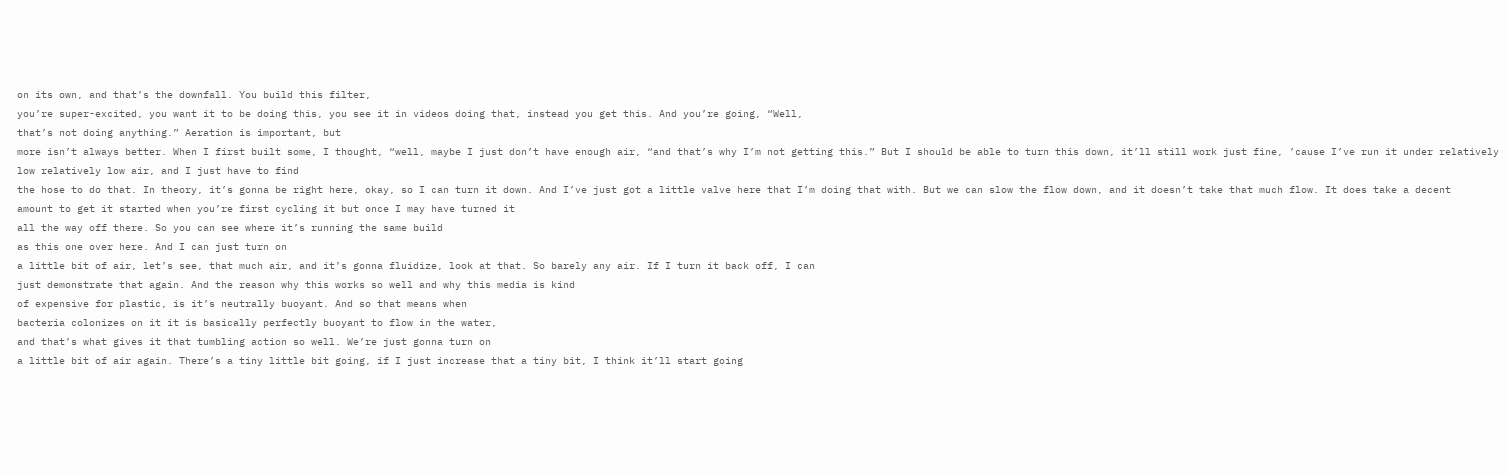on its own, and that’s the downfall. You build this filter,
you’re super-excited, you want it to be doing this, you see it in videos doing that, instead you get this. And you’re going, “Well,
that’s not doing anything.” Aeration is important, but
more isn’t always better. When I first built some, I thought, “well, maybe I just don’t have enough air, “and that’s why I’m not getting this.” But I should be able to turn this down, it’ll still work just fine, ’cause I’ve run it under relatively low relatively low air, and I just have to find
the hose to do that. In theory, it’s gonna be right here, okay, so I can turn it down. And I’ve just got a little valve here that I’m doing that with. But we can slow the flow down, and it doesn’t take that much flow. It does take a decent
amount to get it started when you’re first cycling it but once I may have turned it
all the way off there. So you can see where it’s running the same build
as this one over here. And I can just turn on
a little bit of air, let’s see, that much air, and it’s gonna fluidize, look at that. So barely any air. If I turn it back off, I can
just demonstrate that again. And the reason why this works so well and why this media is kind
of expensive for plastic, is it’s neutrally buoyant. And so that means when
bacteria colonizes on it it is basically perfectly buoyant to flow in the water,
and that’s what gives it that tumbling action so well. We’re just gonna turn on
a little bit of air again. There’s a tiny little bit going, if I just increase that a tiny bit, I think it’ll start going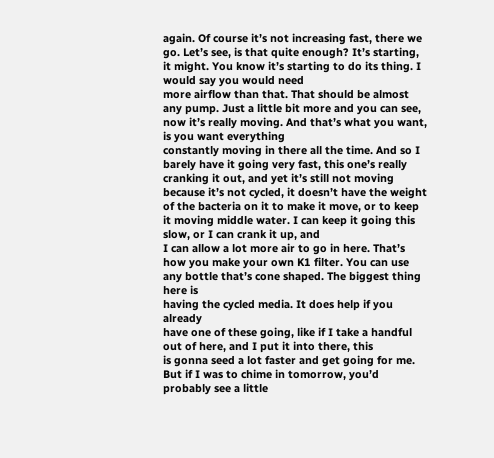again. Of course it’s not increasing fast, there we go. Let’s see, is that quite enough? It’s starting, it might. You know it’s starting to do its thing. I would say you would need
more airflow than that. That should be almost any pump. Just a little bit more and you can see, now it’s really moving. And that’s what you want, is you want everything
constantly moving in there all the time. And so I barely have it going very fast, this one’s really cranking it out, and yet it’s still not moving
because it’s not cycled, it doesn’t have the weight
of the bacteria on it to make it move, or to keep it moving middle water. I can keep it going this slow, or I can crank it up, and
I can allow a lot more air to go in here. That’s how you make your own K1 filter. You can use any bottle that’s cone shaped. The biggest thing here is
having the cycled media. It does help if you already
have one of these going, like if I take a handful out of here, and I put it into there, this
is gonna seed a lot faster and get going for me. But if I was to chime in tomorrow, you’d probably see a little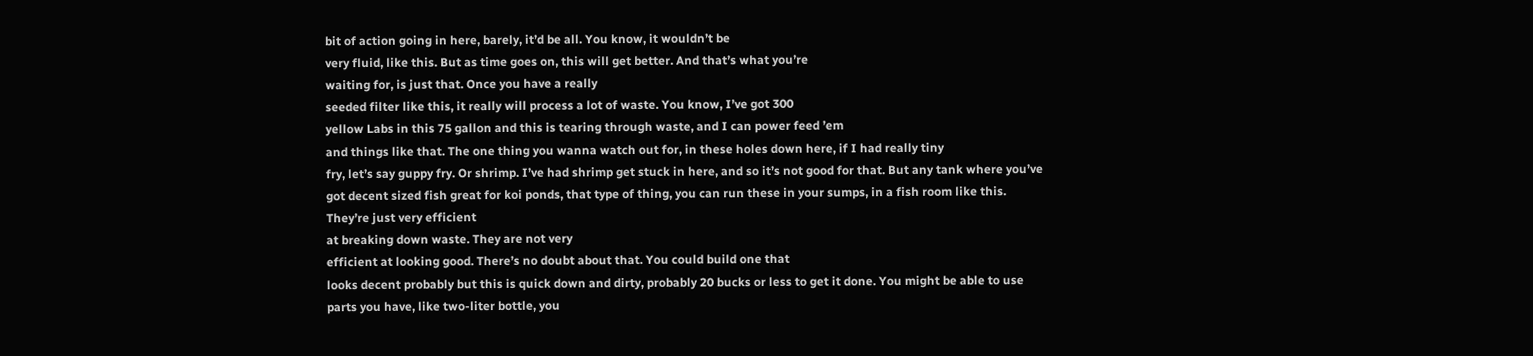bit of action going in here, barely, it’d be all. You know, it wouldn’t be
very fluid, like this. But as time goes on, this will get better. And that’s what you’re
waiting for, is just that. Once you have a really
seeded filter like this, it really will process a lot of waste. You know, I’ve got 300
yellow Labs in this 75 gallon and this is tearing through waste, and I can power feed ’em
and things like that. The one thing you wanna watch out for, in these holes down here, if I had really tiny
fry, let’s say guppy fry. Or shrimp. I’ve had shrimp get stuck in here, and so it’s not good for that. But any tank where you’ve
got decent sized fish great for koi ponds, that type of thing, you can run these in your sumps, in a fish room like this. They’re just very efficient
at breaking down waste. They are not very
efficient at looking good. There’s no doubt about that. You could build one that
looks decent probably but this is quick down and dirty, probably 20 bucks or less to get it done. You might be able to use parts you have, like two-liter bottle, you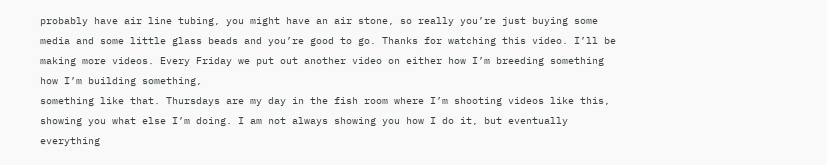probably have air line tubing, you might have an air stone, so really you’re just buying some media and some little glass beads and you’re good to go. Thanks for watching this video. I’ll be making more videos. Every Friday we put out another video on either how I’m breeding something how I’m building something,
something like that. Thursdays are my day in the fish room where I’m shooting videos like this, showing you what else I’m doing. I am not always showing you how I do it, but eventually everything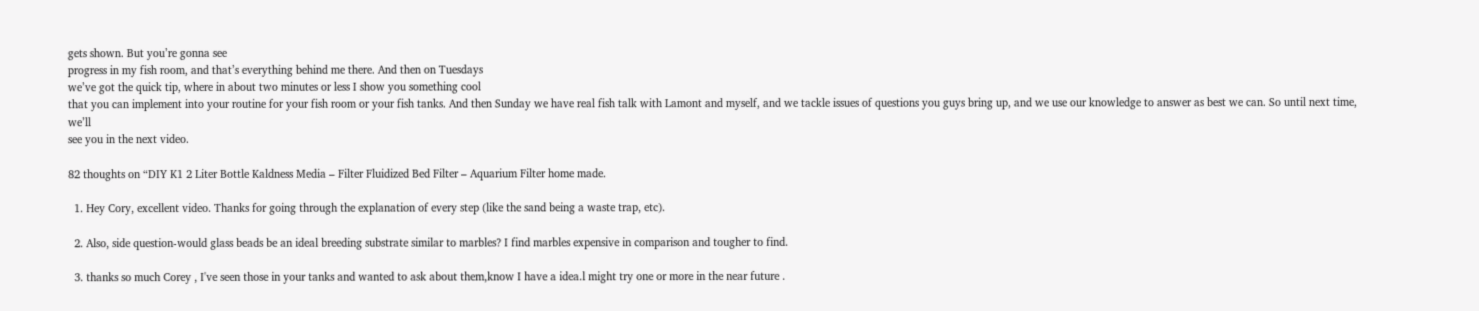gets shown. But you’re gonna see
progress in my fish room, and that’s everything behind me there. And then on Tuesdays
we’ve got the quick tip, where in about two minutes or less I show you something cool
that you can implement into your routine for your fish room or your fish tanks. And then Sunday we have real fish talk with Lamont and myself, and we tackle issues of questions you guys bring up, and we use our knowledge to answer as best we can. So until next time, we’ll
see you in the next video.

82 thoughts on “DIY K1 2 Liter Bottle Kaldness Media – Filter Fluidized Bed Filter – Aquarium Filter home made.

  1. Hey Cory, excellent video. Thanks for going through the explanation of every step (like the sand being a waste trap, etc).

  2. Also, side question-would glass beads be an ideal breeding substrate similar to marbles? I find marbles expensive in comparison and tougher to find.

  3. thanks so much Corey , I've seen those in your tanks and wanted to ask about them,know I have a idea.l might try one or more in the near future .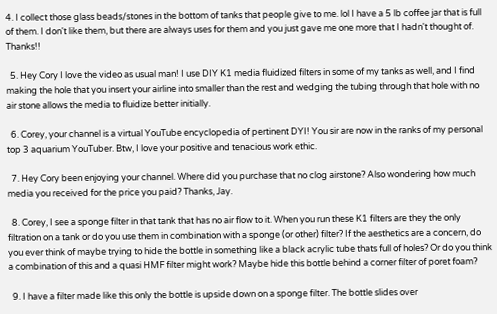4. I collect those glass beads/stones in the bottom of tanks that people give to me. lol I have a 5 lb coffee jar that is full of them. I don't like them, but there are always uses for them and you just gave me one more that I hadn't thought of. Thanks!!

  5. Hey Cory I love the video as usual man! I use DIY K1 media fluidized filters in some of my tanks as well, and I find making the hole that you insert your airline into smaller than the rest and wedging the tubing through that hole with no air stone allows the media to fluidize better initially.

  6. Corey, your channel is a virtual YouTube encyclopedia of pertinent DYI! You sir are now in the ranks of my personal top 3 aquarium YouTuber. Btw, I love your positive and tenacious work ethic.

  7. Hey Cory been enjoying your channel. Where did you purchase that no clog airstone? Also wondering how much media you received for the price you paid? Thanks, Jay.

  8. Corey, I see a sponge filter in that tank that has no air flow to it. When you run these K1 filters are they the only filtration on a tank or do you use them in combination with a sponge (or other) filter? If the aesthetics are a concern, do you ever think of maybe trying to hide the bottle in something like a black acrylic tube thats full of holes? Or do you think a combination of this and a quasi HMF filter might work? Maybe hide this bottle behind a corner filter of poret foam?

  9. I have a filter made like this only the bottle is upside down on a sponge filter. The bottle slides over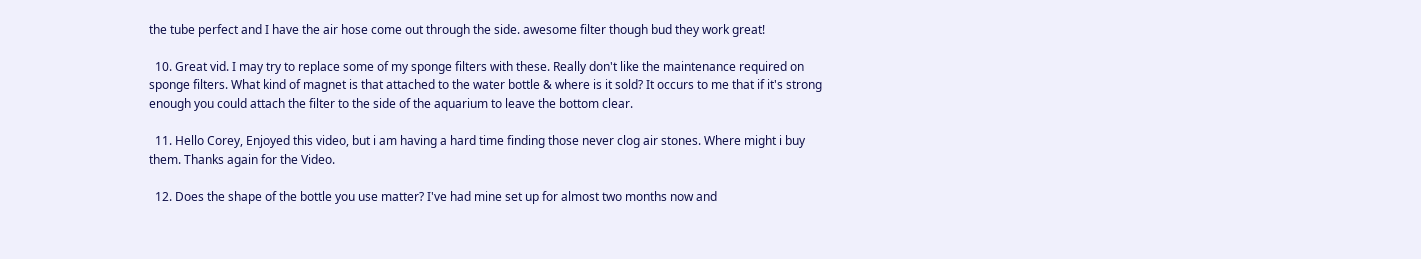the tube perfect and I have the air hose come out through the side. awesome filter though bud they work great!

  10. Great vid. I may try to replace some of my sponge filters with these. Really don't like the maintenance required on sponge filters. What kind of magnet is that attached to the water bottle & where is it sold? It occurs to me that if it's strong enough you could attach the filter to the side of the aquarium to leave the bottom clear.

  11. Hello Corey, Enjoyed this video, but i am having a hard time finding those never clog air stones. Where might i buy them. Thanks again for the Video.

  12. Does the shape of the bottle you use matter? I've had mine set up for almost two months now and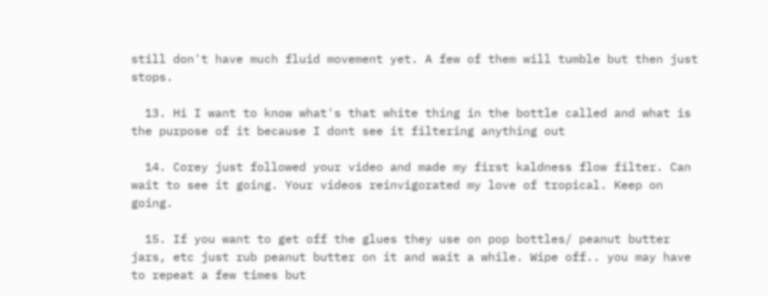still don't have much fluid movement yet. A few of them will tumble but then just stops.

  13. Hi I want to know what's that white thing in the bottle called and what is the purpose of it because I dont see it filtering anything out

  14. Corey just followed your video and made my first kaldness flow filter. Can wait to see it going. Your videos reinvigorated my love of tropical. Keep on going.

  15. If you want to get off the glues they use on pop bottles/ peanut butter jars, etc just rub peanut butter on it and wait a while. Wipe off.. you may have to repeat a few times but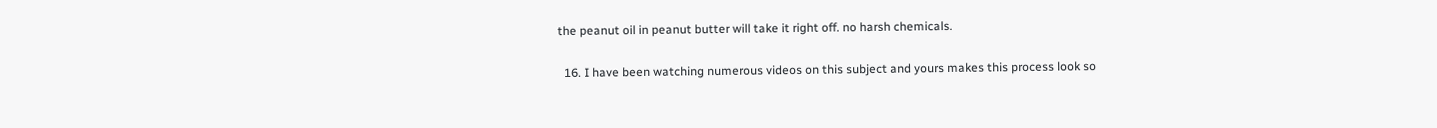the peanut oil in peanut butter will take it right off. no harsh chemicals.

  16. I have been watching numerous videos on this subject and yours makes this process look so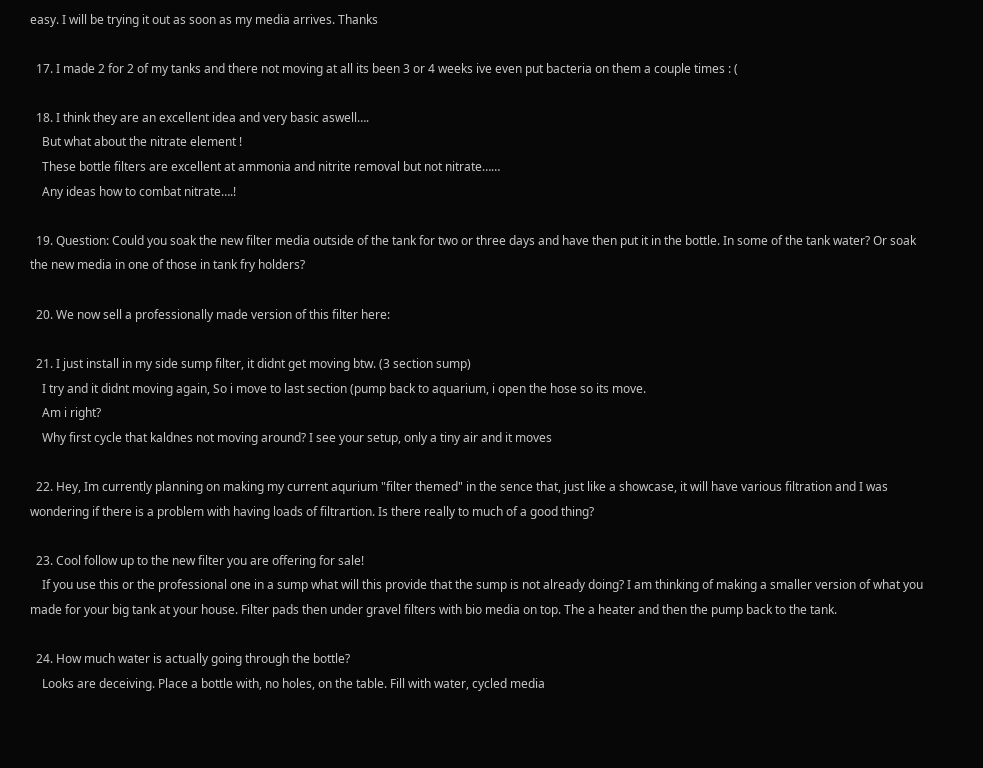easy. I will be trying it out as soon as my media arrives. Thanks

  17. I made 2 for 2 of my tanks and there not moving at all its been 3 or 4 weeks ive even put bacteria on them a couple times : (

  18. I think they are an excellent idea and very basic aswell….
    But what about the nitrate element !
    These bottle filters are excellent at ammonia and nitrite removal but not nitrate……
    Any ideas how to combat nitrate….!

  19. Question: Could you soak the new filter media outside of the tank for two or three days and have then put it in the bottle. In some of the tank water? Or soak the new media in one of those in tank fry holders?

  20. We now sell a professionally made version of this filter here:

  21. I just install in my side sump filter, it didnt get moving btw. (3 section sump)
    I try and it didnt moving again, So i move to last section (pump back to aquarium, i open the hose so its move.
    Am i right?
    Why first cycle that kaldnes not moving around? I see your setup, only a tiny air and it moves

  22. Hey, Im currently planning on making my current aqurium "filter themed" in the sence that, just like a showcase, it will have various filtration and I was wondering if there is a problem with having loads of filtrartion. Is there really to much of a good thing?

  23. Cool follow up to the new filter you are offering for sale!
    If you use this or the professional one in a sump what will this provide that the sump is not already doing? I am thinking of making a smaller version of what you made for your big tank at your house. Filter pads then under gravel filters with bio media on top. The a heater and then the pump back to the tank.

  24. How much water is actually going through the bottle?
    Looks are deceiving. Place a bottle with, no holes, on the table. Fill with water, cycled media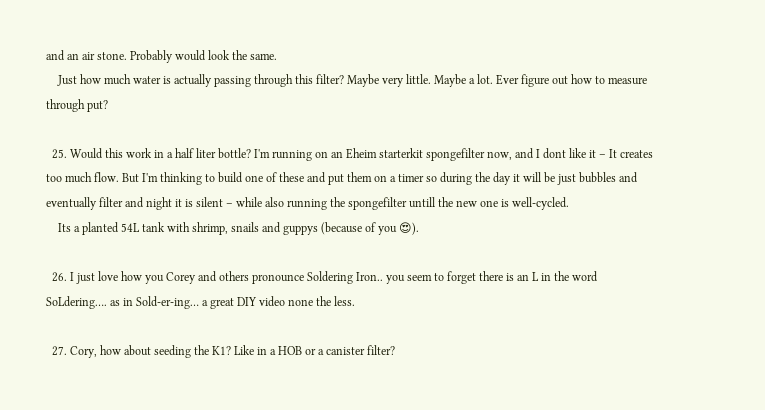and an air stone. Probably would look the same.
    Just how much water is actually passing through this filter? Maybe very little. Maybe a lot. Ever figure out how to measure through put?

  25. Would this work in a half liter bottle? I'm running on an Eheim starterkit spongefilter now, and I dont like it – It creates too much flow. But I'm thinking to build one of these and put them on a timer so during the day it will be just bubbles and eventually filter and night it is silent – while also running the spongefilter untill the new one is well-cycled.
    Its a planted 54L tank with shrimp, snails and guppys (because of you 😍).

  26. I just love how you Corey and others pronounce Soldering Iron.. you seem to forget there is an L in the word SoLdering…. as in Sold-er-ing… a great DIY video none the less.

  27. Cory, how about seeding the K1? Like in a HOB or a canister filter?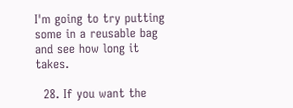I'm going to try putting some in a reusable bag and see how long it takes.

  28. If you want the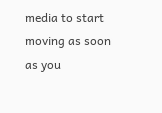media to start moving as soon as you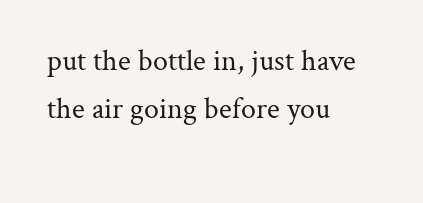put the bottle in, just have the air going before you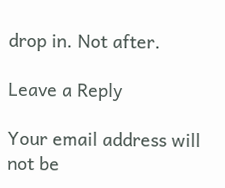drop in. Not after.

Leave a Reply

Your email address will not be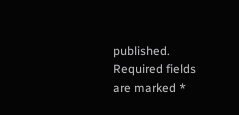published. Required fields are marked *